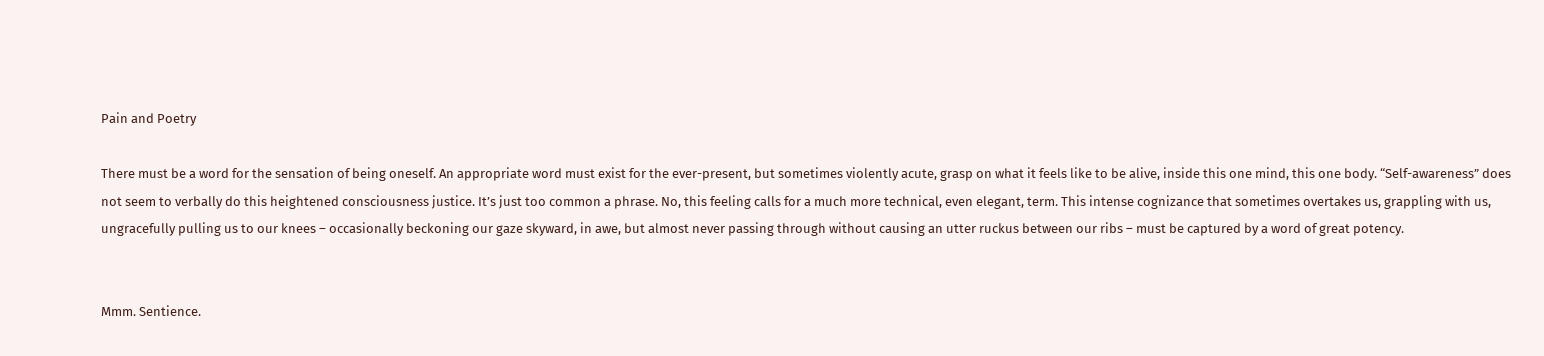Pain and Poetry

There must be a word for the sensation of being oneself. An appropriate word must exist for the ever-present, but sometimes violently acute, grasp on what it feels like to be alive, inside this one mind, this one body. “Self-awareness” does not seem to verbally do this heightened consciousness justice. It’s just too common a phrase. No, this feeling calls for a much more technical, even elegant, term. This intense cognizance that sometimes overtakes us, grappling with us, ungracefully pulling us to our knees – occasionally beckoning our gaze skyward, in awe, but almost never passing through without causing an utter ruckus between our ribs – must be captured by a word of great potency.


Mmm. Sentience.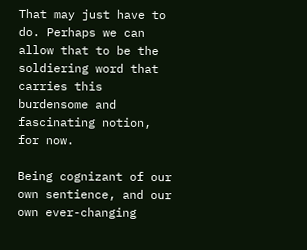That may just have to do. Perhaps we can allow that to be the soldiering word that carries this burdensome and fascinating notion, for now.

Being cognizant of our own sentience, and our own ever-changing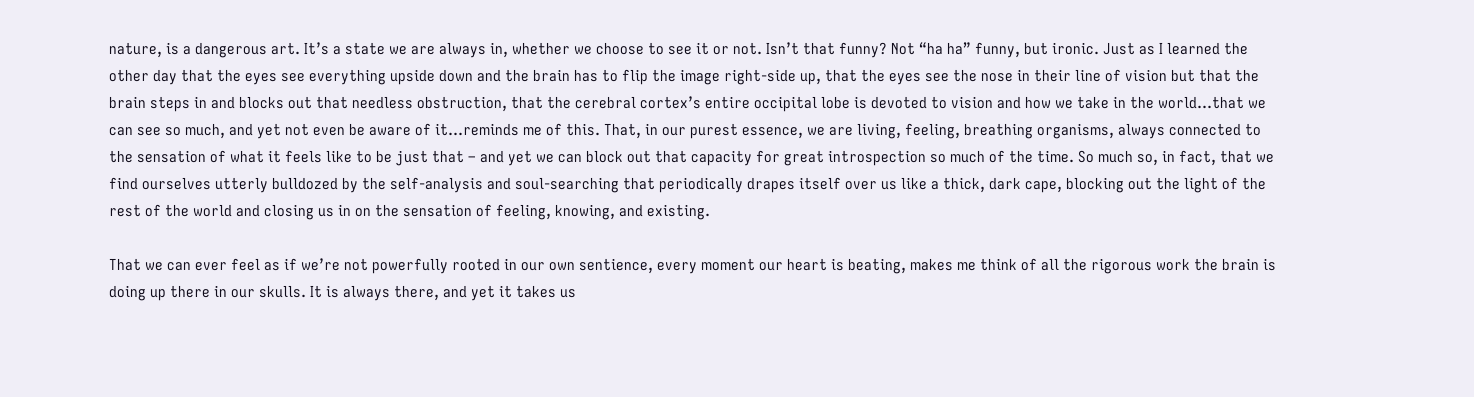nature, is a dangerous art. It’s a state we are always in, whether we choose to see it or not. Isn’t that funny? Not “ha ha” funny, but ironic. Just as I learned the other day that the eyes see everything upside down and the brain has to flip the image right-side up, that the eyes see the nose in their line of vision but that the brain steps in and blocks out that needless obstruction, that the cerebral cortex’s entire occipital lobe is devoted to vision and how we take in the world…that we can see so much, and yet not even be aware of it…reminds me of this. That, in our purest essence, we are living, feeling, breathing organisms, always connected to the sensation of what it feels like to be just that – and yet we can block out that capacity for great introspection so much of the time. So much so, in fact, that we find ourselves utterly bulldozed by the self-analysis and soul-searching that periodically drapes itself over us like a thick, dark cape, blocking out the light of the rest of the world and closing us in on the sensation of feeling, knowing, and existing.

That we can ever feel as if we’re not powerfully rooted in our own sentience, every moment our heart is beating, makes me think of all the rigorous work the brain is doing up there in our skulls. It is always there, and yet it takes us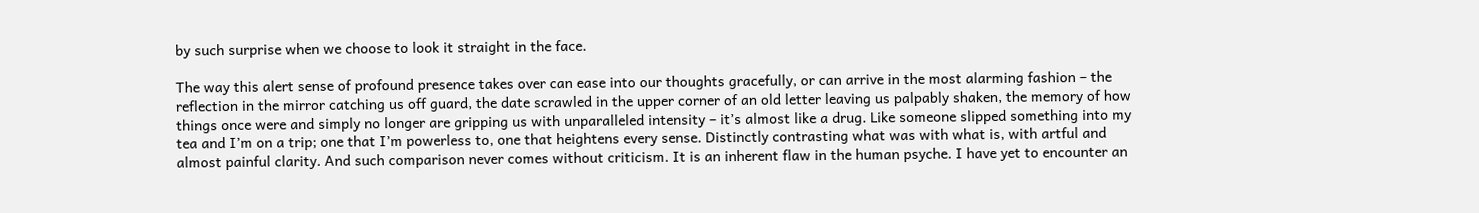by such surprise when we choose to look it straight in the face.

The way this alert sense of profound presence takes over can ease into our thoughts gracefully, or can arrive in the most alarming fashion – the reflection in the mirror catching us off guard, the date scrawled in the upper corner of an old letter leaving us palpably shaken, the memory of how things once were and simply no longer are gripping us with unparalleled intensity – it’s almost like a drug. Like someone slipped something into my tea and I’m on a trip; one that I’m powerless to, one that heightens every sense. Distinctly contrasting what was with what is, with artful and almost painful clarity. And such comparison never comes without criticism. It is an inherent flaw in the human psyche. I have yet to encounter an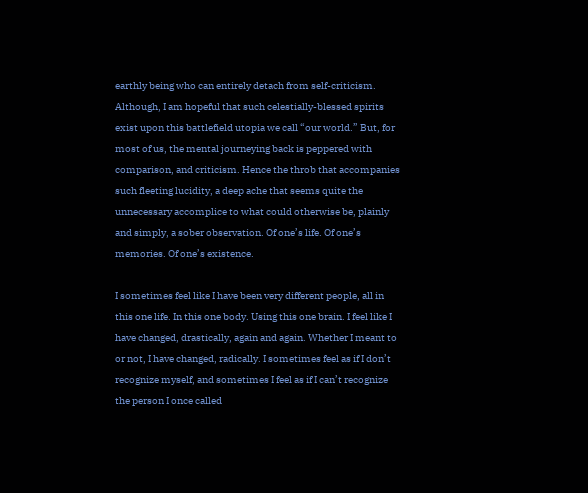earthly being who can entirely detach from self-criticism. Although, I am hopeful that such celestially-blessed spirits exist upon this battlefield utopia we call “our world.” But, for most of us, the mental journeying back is peppered with comparison, and criticism. Hence the throb that accompanies such fleeting lucidity, a deep ache that seems quite the unnecessary accomplice to what could otherwise be, plainly and simply, a sober observation. Of one’s life. Of one’s memories. Of one’s existence.

I sometimes feel like I have been very different people, all in this one life. In this one body. Using this one brain. I feel like I have changed, drastically, again and again. Whether I meant to or not, I have changed, radically. I sometimes feel as if I don’t recognize myself, and sometimes I feel as if I can’t recognize the person I once called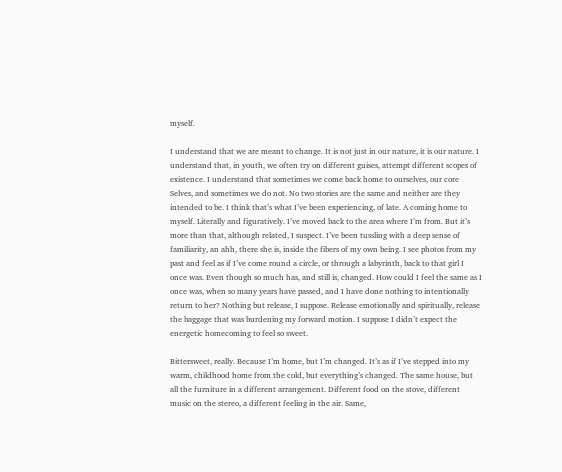myself.

I understand that we are meant to change. It is not just in our nature, it is our nature. I understand that, in youth, we often try on different guises, attempt different scopes of existence. I understand that sometimes we come back home to ourselves, our core Selves, and sometimes we do not. No two stories are the same and neither are they intended to be. I think that’s what I’ve been experiencing, of late. A coming home to myself. Literally and figuratively. I’ve moved back to the area where I’m from. But it’s more than that, although related, I suspect. I’ve been tussling with a deep sense of familiarity, an ahh, there she is, inside the fibers of my own being. I see photos from my past and feel as if I’ve come round a circle, or through a labyrinth, back to that girl I once was. Even though so much has, and still is, changed. How could I feel the same as I once was, when so many years have passed, and I have done nothing to intentionally return to her? Nothing but release, I suppose. Release emotionally and spiritually, release the baggage that was burdening my forward motion. I suppose I didn’t expect the energetic homecoming to feel so sweet.

Bittersweet, really. Because I’m home, but I’m changed. It’s as if I’ve stepped into my warm, childhood home from the cold, but everything’s changed. The same house, but all the furniture in a different arrangement. Different food on the stove, different music on the stereo, a different feeling in the air. Same,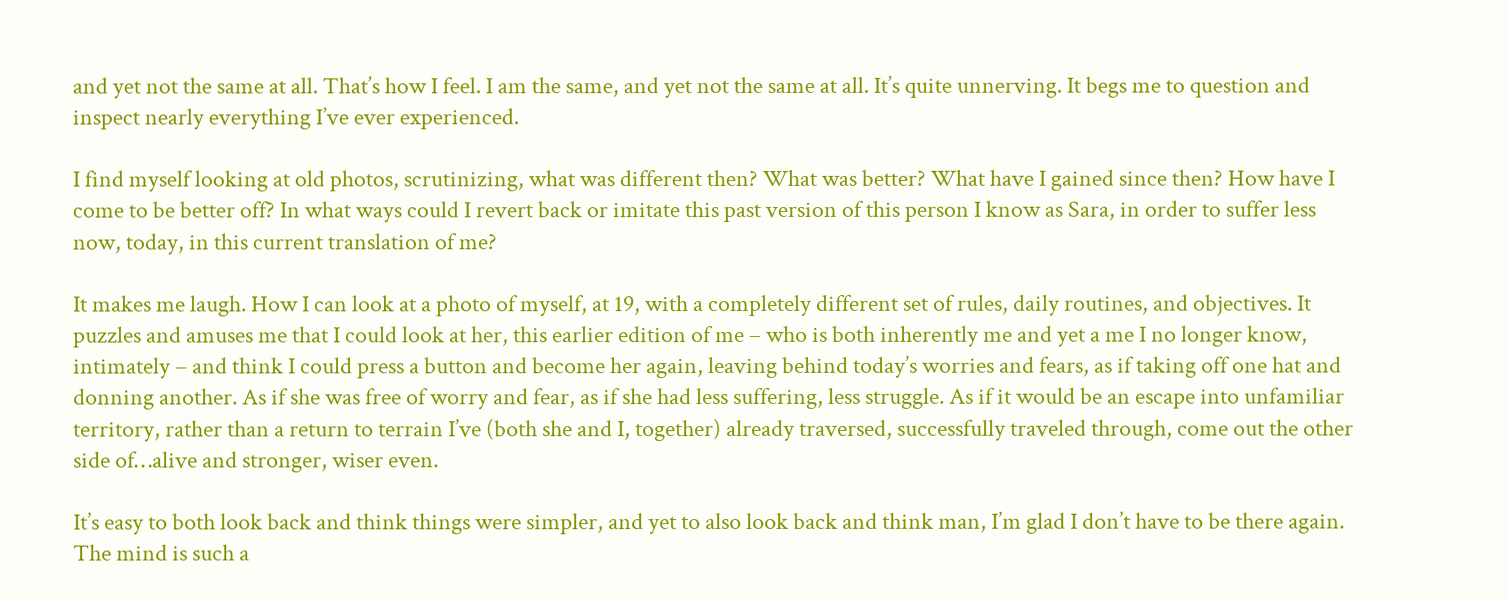and yet not the same at all. That’s how I feel. I am the same, and yet not the same at all. It’s quite unnerving. It begs me to question and inspect nearly everything I’ve ever experienced.

I find myself looking at old photos, scrutinizing, what was different then? What was better? What have I gained since then? How have I come to be better off? In what ways could I revert back or imitate this past version of this person I know as Sara, in order to suffer less now, today, in this current translation of me?

It makes me laugh. How I can look at a photo of myself, at 19, with a completely different set of rules, daily routines, and objectives. It puzzles and amuses me that I could look at her, this earlier edition of me – who is both inherently me and yet a me I no longer know, intimately – and think I could press a button and become her again, leaving behind today’s worries and fears, as if taking off one hat and donning another. As if she was free of worry and fear, as if she had less suffering, less struggle. As if it would be an escape into unfamiliar territory, rather than a return to terrain I’ve (both she and I, together) already traversed, successfully traveled through, come out the other side of…alive and stronger, wiser even.

It’s easy to both look back and think things were simpler, and yet to also look back and think man, I’m glad I don’t have to be there again. The mind is such a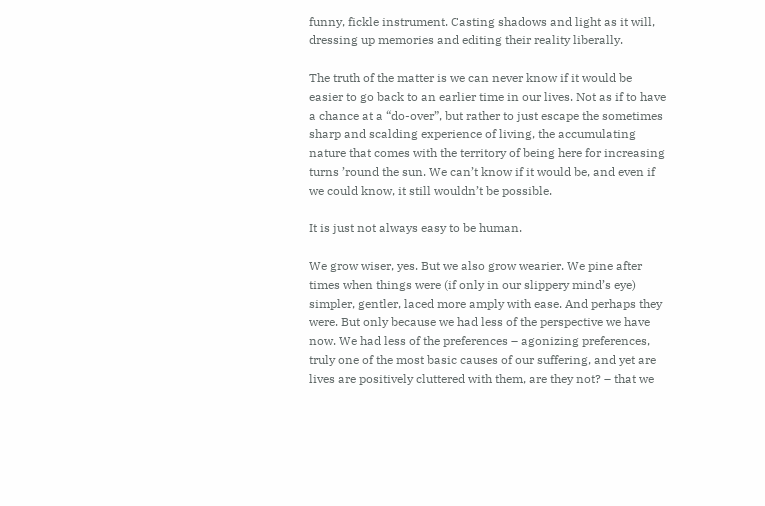funny, fickle instrument. Casting shadows and light as it will, dressing up memories and editing their reality liberally.

The truth of the matter is we can never know if it would be easier to go back to an earlier time in our lives. Not as if to have a chance at a “do-over”, but rather to just escape the sometimes sharp and scalding experience of living, the accumulating nature that comes with the territory of being here for increasing turns ’round the sun. We can’t know if it would be, and even if we could know, it still wouldn’t be possible.

It is just not always easy to be human.

We grow wiser, yes. But we also grow wearier. We pine after times when things were (if only in our slippery mind’s eye) simpler, gentler, laced more amply with ease. And perhaps they were. But only because we had less of the perspective we have now. We had less of the preferences – agonizing preferences, truly one of the most basic causes of our suffering, and yet are lives are positively cluttered with them, are they not? – that we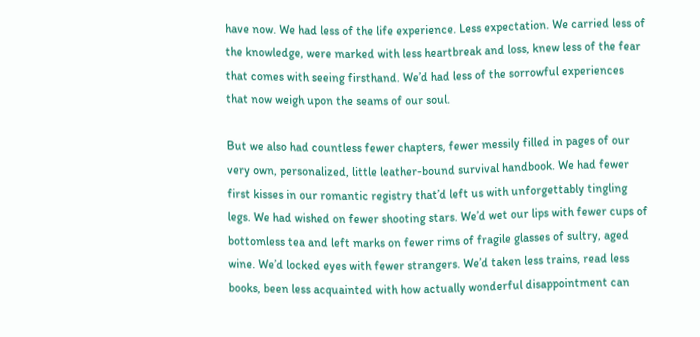have now. We had less of the life experience. Less expectation. We carried less of the knowledge, were marked with less heartbreak and loss, knew less of the fear that comes with seeing firsthand. We’d had less of the sorrowful experiences that now weigh upon the seams of our soul.

But we also had countless fewer chapters, fewer messily filled in pages of our very own, personalized, little leather-bound survival handbook. We had fewer first kisses in our romantic registry that’d left us with unforgettably tingling legs. We had wished on fewer shooting stars. We’d wet our lips with fewer cups of bottomless tea and left marks on fewer rims of fragile glasses of sultry, aged wine. We’d locked eyes with fewer strangers. We’d taken less trains, read less books, been less acquainted with how actually wonderful disappointment can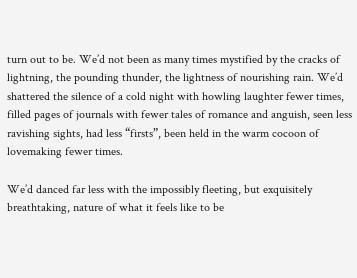turn out to be. We’d not been as many times mystified by the cracks of lightning, the pounding thunder, the lightness of nourishing rain. We’d shattered the silence of a cold night with howling laughter fewer times, filled pages of journals with fewer tales of romance and anguish, seen less ravishing sights, had less “firsts”, been held in the warm cocoon of lovemaking fewer times.

We’d danced far less with the impossibly fleeting, but exquisitely breathtaking, nature of what it feels like to be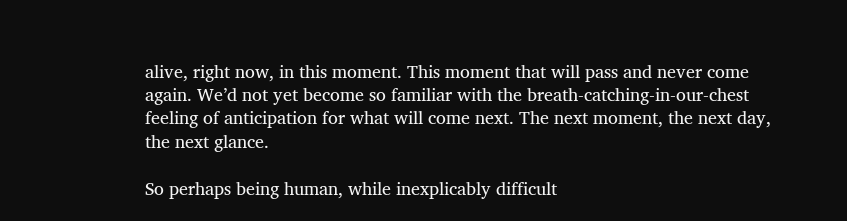alive, right now, in this moment. This moment that will pass and never come again. We’d not yet become so familiar with the breath-catching-in-our-chest feeling of anticipation for what will come next. The next moment, the next day, the next glance.

So perhaps being human, while inexplicably difficult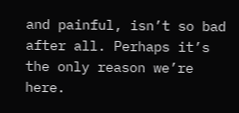and painful, isn’t so bad after all. Perhaps it’s the only reason we’re here.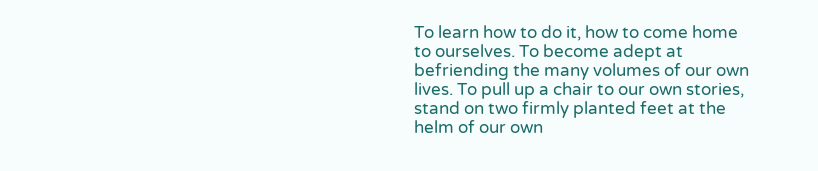To learn how to do it, how to come home to ourselves. To become adept at befriending the many volumes of our own lives. To pull up a chair to our own stories, stand on two firmly planted feet at the helm of our own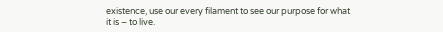existence, use our every filament to see our purpose for what it is – to live.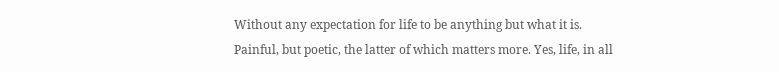Without any expectation for life to be anything but what it is. Painful, but poetic, the latter of which matters more. Yes, life, in all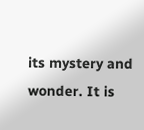its mystery and wonder. It is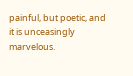painful, but poetic, and it is unceasingly marvelous.